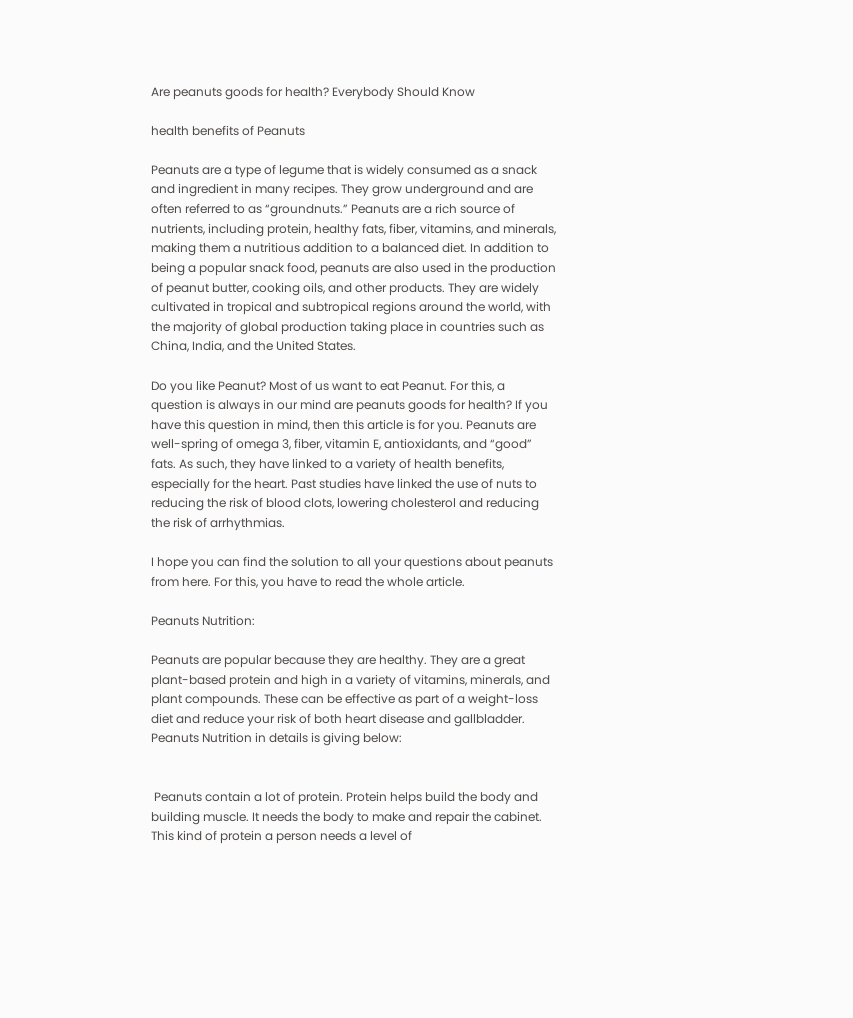Are peanuts goods for health? Everybody Should Know

health benefits of Peanuts

Peanuts are a type of legume that is widely consumed as a snack and ingredient in many recipes. They grow underground and are often referred to as “groundnuts.” Peanuts are a rich source of nutrients, including protein, healthy fats, fiber, vitamins, and minerals, making them a nutritious addition to a balanced diet. In addition to being a popular snack food, peanuts are also used in the production of peanut butter, cooking oils, and other products. They are widely cultivated in tropical and subtropical regions around the world, with the majority of global production taking place in countries such as China, India, and the United States.

Do you like Peanut? Most of us want to eat Peanut. For this, a question is always in our mind are peanuts goods for health? If you have this question in mind, then this article is for you. Peanuts are well-spring of omega 3, fiber, vitamin E, antioxidants, and “good” fats. As such, they have linked to a variety of health benefits, especially for the heart. Past studies have linked the use of nuts to reducing the risk of blood clots, lowering cholesterol and reducing the risk of arrhythmias.

I hope you can find the solution to all your questions about peanuts from here. For this, you have to read the whole article.

Peanuts Nutrition:

Peanuts are popular because they are healthy. They are a great plant-based protein and high in a variety of vitamins, minerals, and plant compounds. These can be effective as part of a weight-loss diet and reduce your risk of both heart disease and gallbladder. Peanuts Nutrition in details is giving below:


 Peanuts contain a lot of protein. Protein helps build the body and building muscle. It needs the body to make and repair the cabinet. This kind of protein a person needs a level of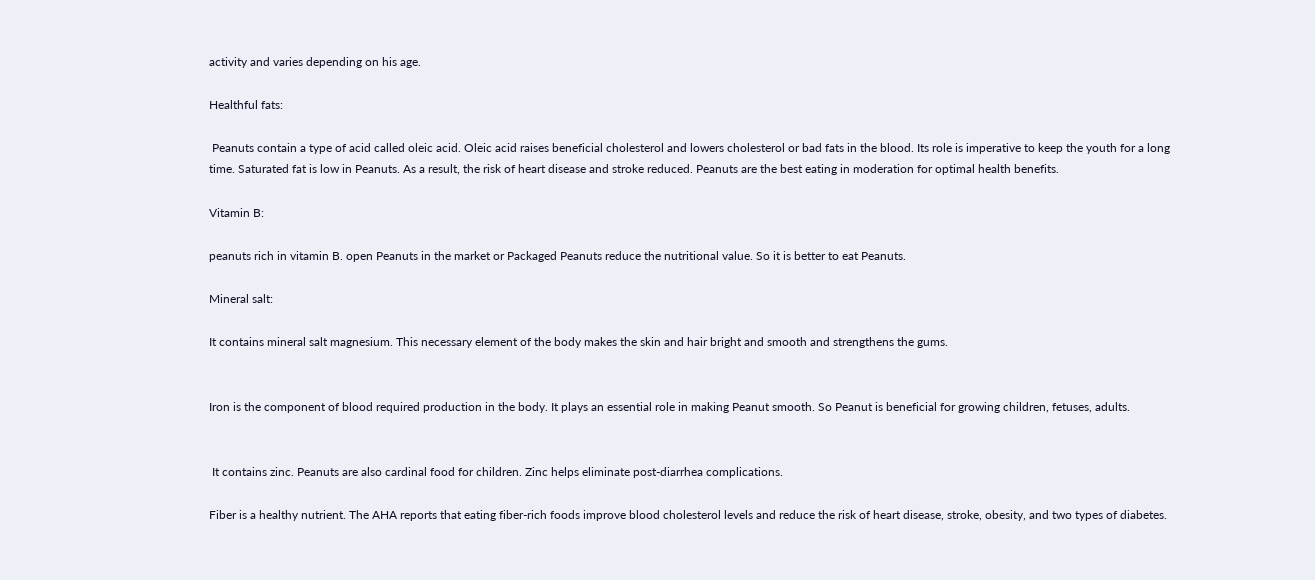activity and varies depending on his age.

Healthful fats:

 Peanuts contain a type of acid called oleic acid. Oleic acid raises beneficial cholesterol and lowers cholesterol or bad fats in the blood. Its role is imperative to keep the youth for a long time. Saturated fat is low in Peanuts. As a result, the risk of heart disease and stroke reduced. Peanuts are the best eating in moderation for optimal health benefits.

Vitamin B:

peanuts rich in vitamin B. open Peanuts in the market or Packaged Peanuts reduce the nutritional value. So it is better to eat Peanuts.

Mineral salt:

It contains mineral salt magnesium. This necessary element of the body makes the skin and hair bright and smooth and strengthens the gums.


Iron is the component of blood required production in the body. It plays an essential role in making Peanut smooth. So Peanut is beneficial for growing children, fetuses, adults.


 It contains zinc. Peanuts are also cardinal food for children. Zinc helps eliminate post-diarrhea complications.

Fiber is a healthy nutrient. The AHA reports that eating fiber-rich foods improve blood cholesterol levels and reduce the risk of heart disease, stroke, obesity, and two types of diabetes.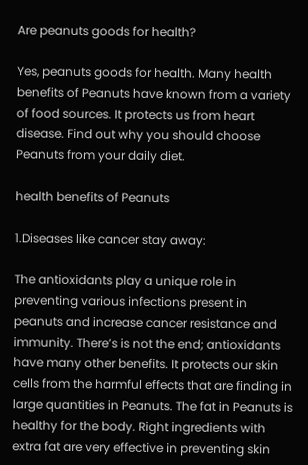Are peanuts goods for health?

Yes, peanuts goods for health. Many health benefits of Peanuts have known from a variety of food sources. It protects us from heart disease. Find out why you should choose Peanuts from your daily diet.

health benefits of Peanuts

1.Diseases like cancer stay away:

The antioxidants play a unique role in preventing various infections present in peanuts and increase cancer resistance and immunity. There’s is not the end; antioxidants have many other benefits. It protects our skin cells from the harmful effects that are finding in large quantities in Peanuts. The fat in Peanuts is healthy for the body. Right ingredients with extra fat are very effective in preventing skin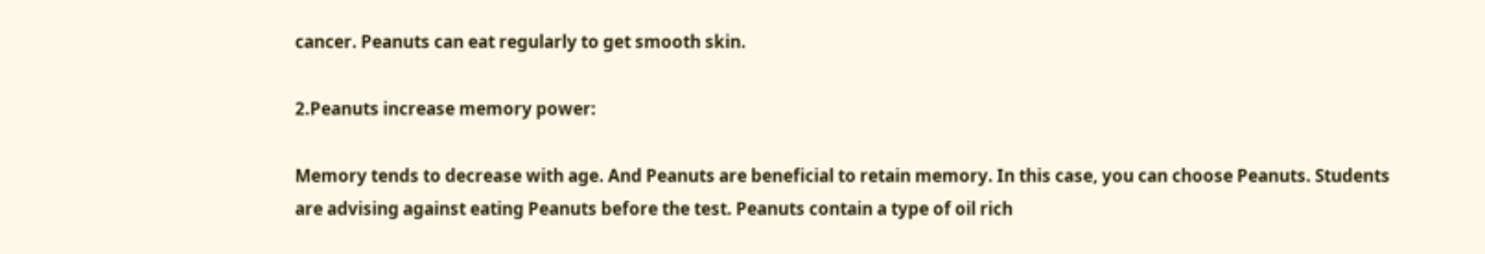cancer. Peanuts can eat regularly to get smooth skin.

2.Peanuts increase memory power:

Memory tends to decrease with age. And Peanuts are beneficial to retain memory. In this case, you can choose Peanuts. Students are advising against eating Peanuts before the test. Peanuts contain a type of oil rich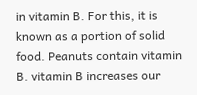in vitamin B. For this, it is known as a portion of solid food. Peanuts contain vitamin B. vitamin B increases our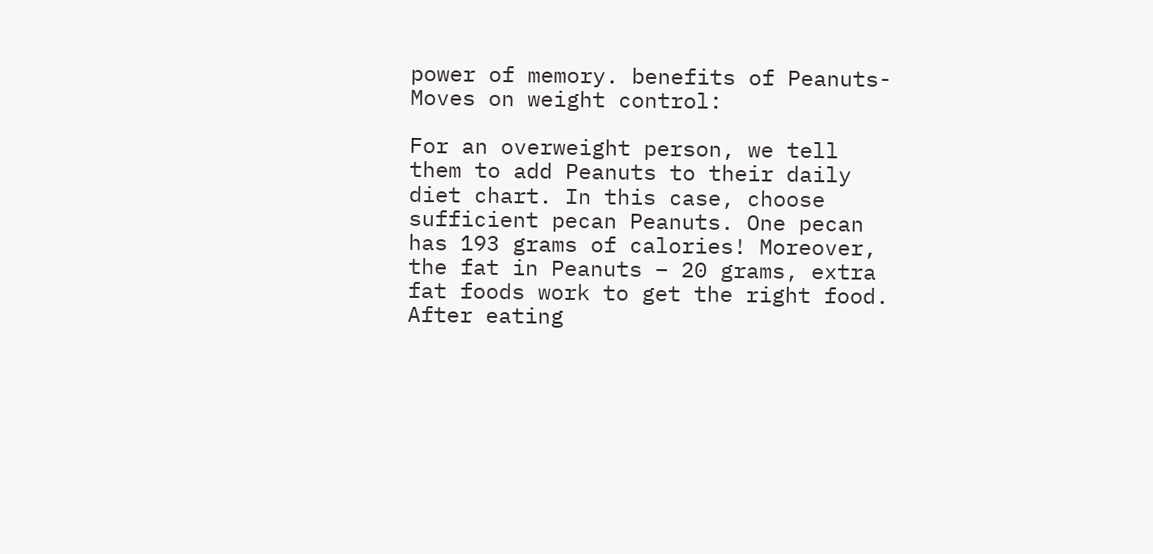power of memory. benefits of Peanuts-Moves on weight control:

For an overweight person, we tell them to add Peanuts to their daily diet chart. In this case, choose sufficient pecan Peanuts. One pecan has 193 grams of calories! Moreover, the fat in Peanuts – 20 grams, extra fat foods work to get the right food. After eating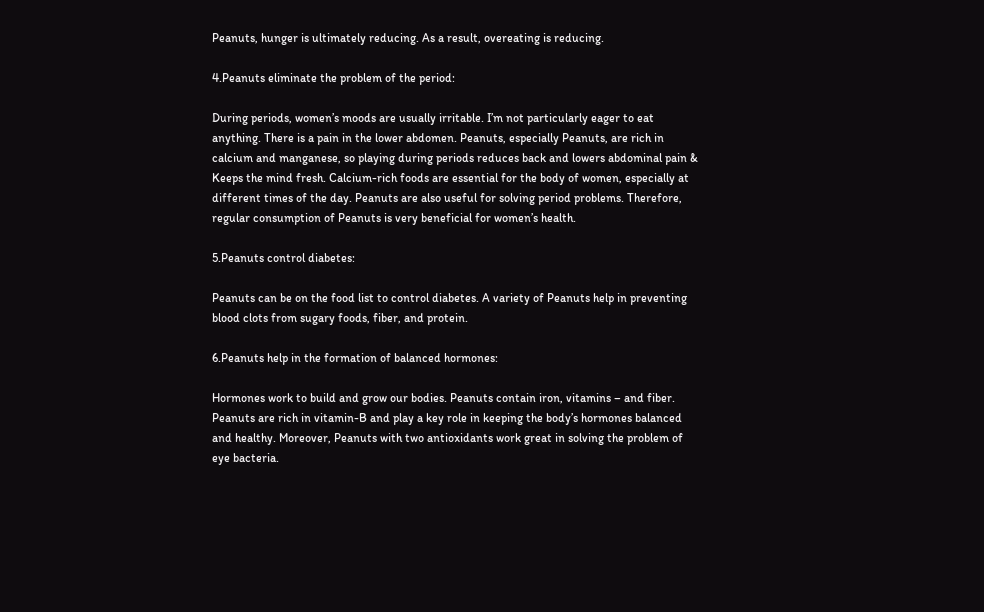Peanuts, hunger is ultimately reducing. As a result, overeating is reducing.

4.Peanuts eliminate the problem of the period:

During periods, women’s moods are usually irritable. I’m not particularly eager to eat anything. There is a pain in the lower abdomen. Peanuts, especially Peanuts, are rich in calcium and manganese, so playing during periods reduces back and lowers abdominal pain & Keeps the mind fresh. Calcium-rich foods are essential for the body of women, especially at different times of the day. Peanuts are also useful for solving period problems. Therefore, regular consumption of Peanuts is very beneficial for women’s health.

5.Peanuts control diabetes:

Peanuts can be on the food list to control diabetes. A variety of Peanuts help in preventing blood clots from sugary foods, fiber, and protein.

6.Peanuts help in the formation of balanced hormones:

Hormones work to build and grow our bodies. Peanuts contain iron, vitamins – and fiber. Peanuts are rich in vitamin-B and play a key role in keeping the body’s hormones balanced and healthy. Moreover, Peanuts with two antioxidants work great in solving the problem of eye bacteria.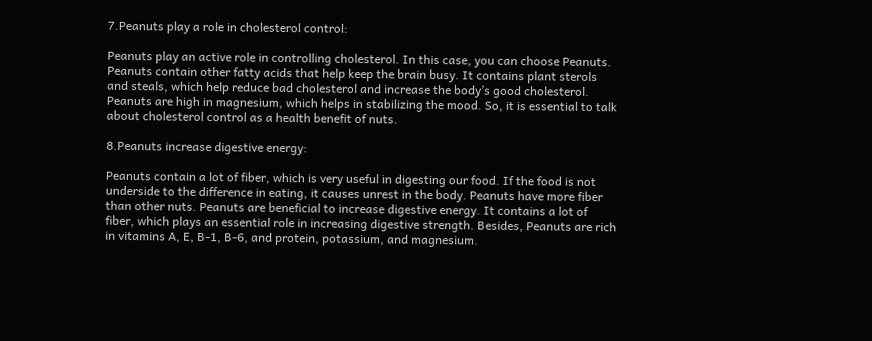7.Peanuts play a role in cholesterol control:

Peanuts play an active role in controlling cholesterol. In this case, you can choose Peanuts. Peanuts contain other fatty acids that help keep the brain busy. It contains plant sterols and steals, which help reduce bad cholesterol and increase the body’s good cholesterol. Peanuts are high in magnesium, which helps in stabilizing the mood. So, it is essential to talk about cholesterol control as a health benefit of nuts.

8.Peanuts increase digestive energy:

Peanuts contain a lot of fiber, which is very useful in digesting our food. If the food is not underside to the difference in eating, it causes unrest in the body. Peanuts have more fiber than other nuts. Peanuts are beneficial to increase digestive energy. It contains a lot of fiber, which plays an essential role in increasing digestive strength. Besides, Peanuts are rich in vitamins A, E, B-1, B-6, and protein, potassium, and magnesium.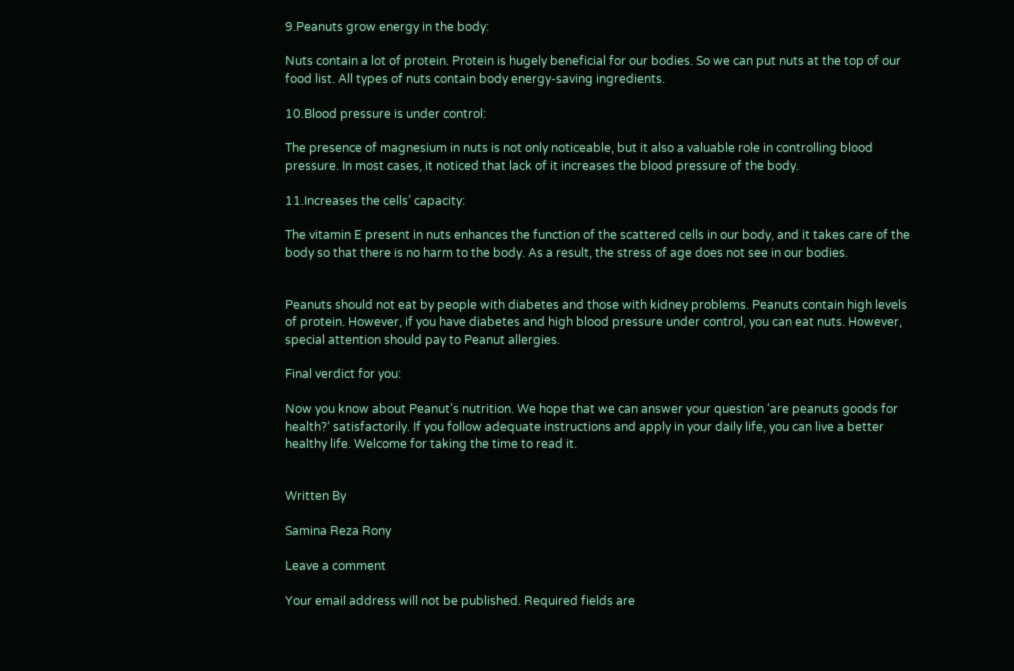9.Peanuts grow energy in the body:

Nuts contain a lot of protein. Protein is hugely beneficial for our bodies. So we can put nuts at the top of our food list. All types of nuts contain body energy-saving ingredients.

10.Blood pressure is under control:

The presence of magnesium in nuts is not only noticeable, but it also a valuable role in controlling blood pressure. In most cases, it noticed that lack of it increases the blood pressure of the body.

11.Increases the cells’ capacity:

The vitamin E present in nuts enhances the function of the scattered cells in our body, and it takes care of the body so that there is no harm to the body. As a result, the stress of age does not see in our bodies.


Peanuts should not eat by people with diabetes and those with kidney problems. Peanuts contain high levels of protein. However, if you have diabetes and high blood pressure under control, you can eat nuts. However, special attention should pay to Peanut allergies.

Final verdict for you:

Now you know about Peanut’s nutrition. We hope that we can answer your question ‘are peanuts goods for health?‘ satisfactorily. If you follow adequate instructions and apply in your daily life, you can live a better healthy life. Welcome for taking the time to read it.


Written By

Samina Reza Rony

Leave a comment

Your email address will not be published. Required fields are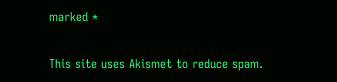marked *

This site uses Akismet to reduce spam.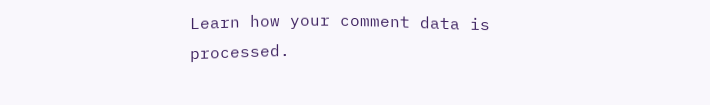Learn how your comment data is processed.